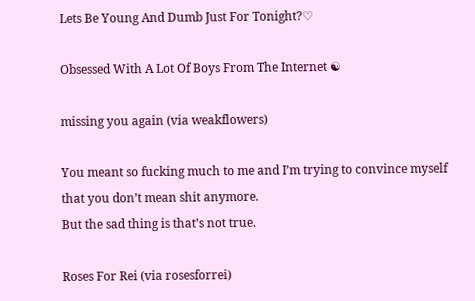Lets Be Young And Dumb Just For Tonight?♡

Obsessed With A Lot Of Boys From The Internet ☯

missing you again (via weakflowers)

You meant so fucking much to me and I’m trying to convince myself that you don’t mean shit anymore.
But the sad thing is that’s not true.

Roses For Rei (via rosesforrei)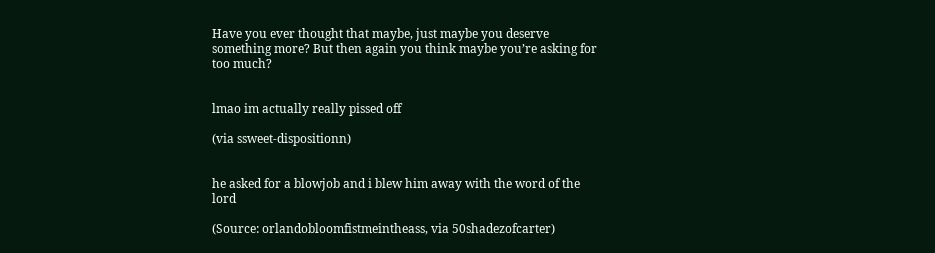Have you ever thought that maybe, just maybe you deserve something more? But then again you think maybe you’re asking for too much?


lmao im actually really pissed off

(via ssweet-dispositionn)


he asked for a blowjob and i blew him away with the word of the lord

(Source: orlandobloomfistmeintheass, via 50shadezofcarter)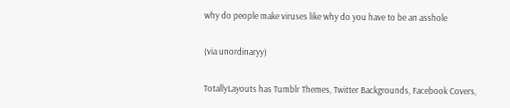why do people make viruses like why do you have to be an asshole

(via unordinaryy)

TotallyLayouts has Tumblr Themes, Twitter Backgrounds, Facebook Covers,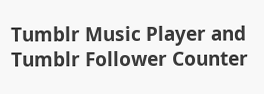Tumblr Music Player and Tumblr Follower Counter